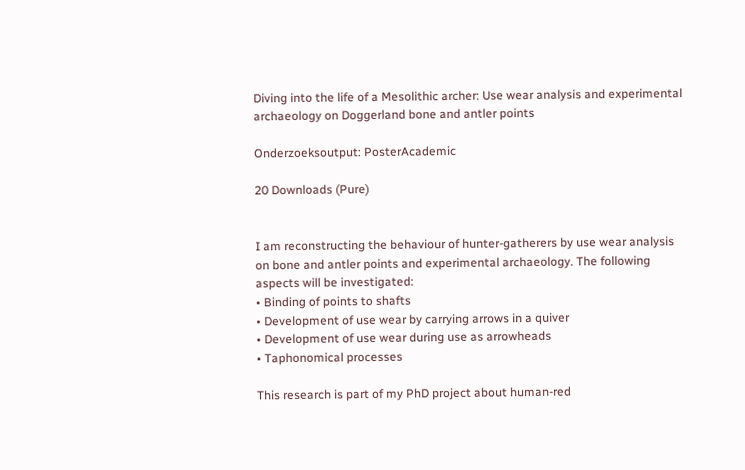Diving into the life of a Mesolithic archer: Use wear analysis and experimental archaeology on Doggerland bone and antler points

Onderzoeksoutput: PosterAcademic

20 Downloads (Pure)


I am reconstructing the behaviour of hunter-gatherers by use wear analysis on bone and antler points and experimental archaeology. The following aspects will be investigated:
• Binding of points to shafts
• Development of use wear by carrying arrows in a quiver
• Development of use wear during use as arrowheads
• Taphonomical processes

This research is part of my PhD project about human-red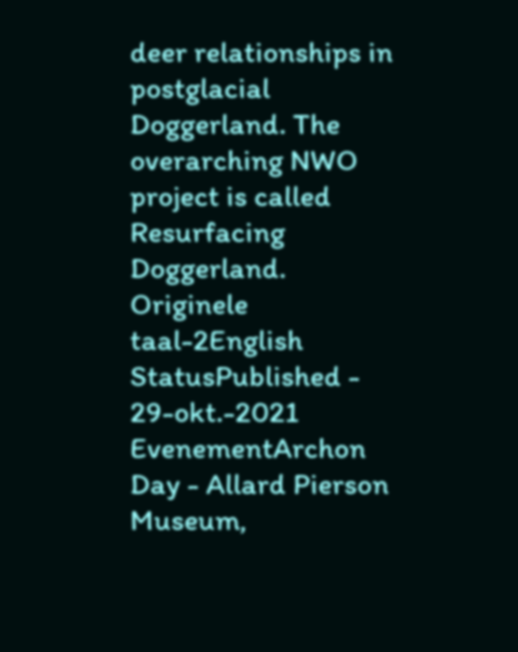deer relationships in postglacial Doggerland. The overarching NWO project is called Resurfacing Doggerland.
Originele taal-2English
StatusPublished - 29-okt.-2021
EvenementArchon Day - Allard Pierson Museum,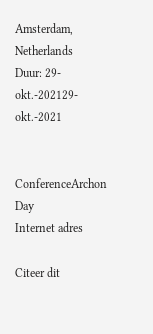Amsterdam, Netherlands
Duur: 29-okt.-202129-okt.-2021


ConferenceArchon Day
Internet adres

Citeer dit